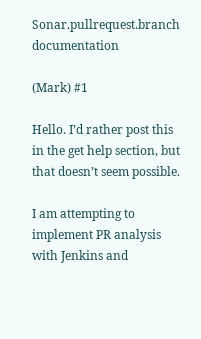Sonar.pullrequest.branch documentation

(Mark) #1

Hello. I’d rather post this in the get help section, but that doesn’t seem possible.

I am attempting to implement PR analysis with Jenkins and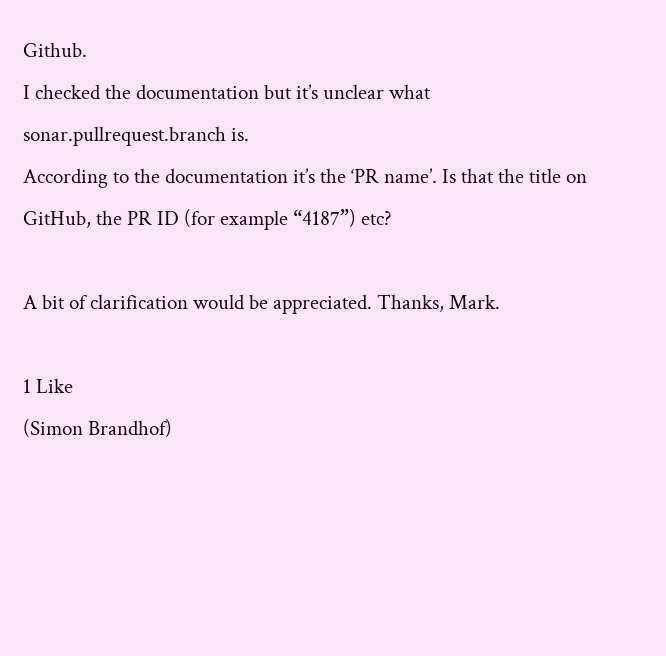Github.
I checked the documentation but it’s unclear what sonar.pullrequest.branch is.
According to the documentation it’s the ‘PR name’. Is that the title on GitHub, the PR ID (for example “4187”) etc?

A bit of clarification would be appreciated. Thanks, Mark.

1 Like
(Simon Brandhof)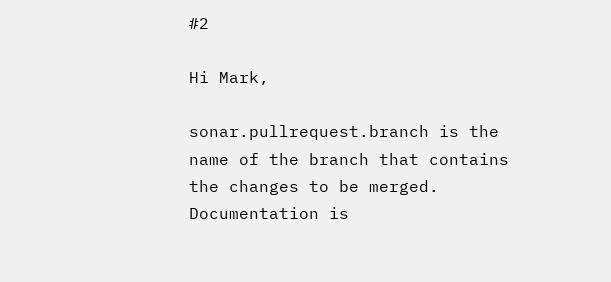#2

Hi Mark,

sonar.pullrequest.branch is the name of the branch that contains the changes to be merged.
Documentation is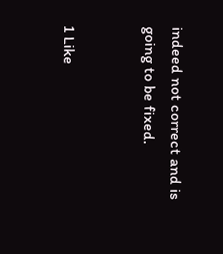indeed not correct and is going to be fixed.


1 Like